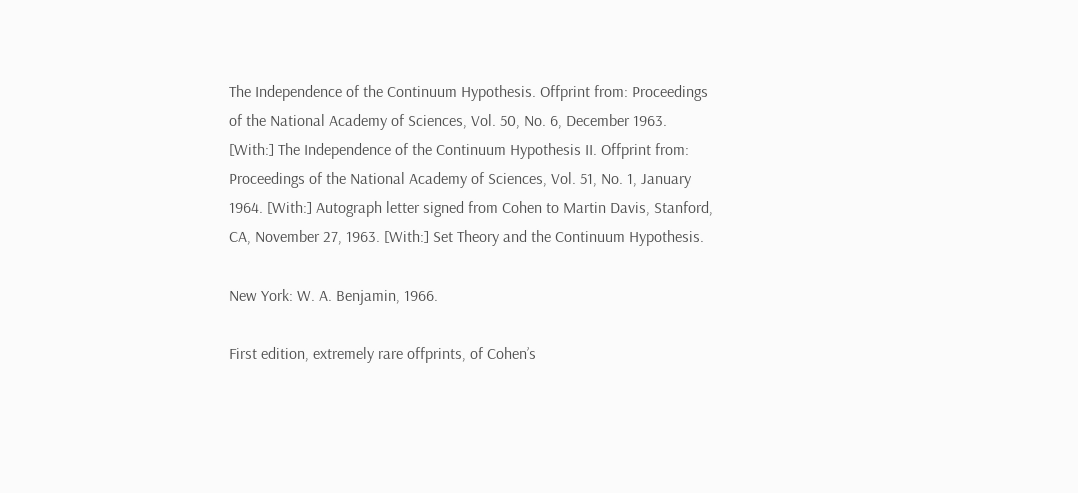The Independence of the Continuum Hypothesis. Offprint from: Proceedings of the National Academy of Sciences, Vol. 50, No. 6, December 1963. [With:] The Independence of the Continuum Hypothesis II. Offprint from: Proceedings of the National Academy of Sciences, Vol. 51, No. 1, January 1964. [With:] Autograph letter signed from Cohen to Martin Davis, Stanford, CA, November 27, 1963. [With:] Set Theory and the Continuum Hypothesis.

New York: W. A. Benjamin, 1966.

First edition, extremely rare offprints, of Cohen’s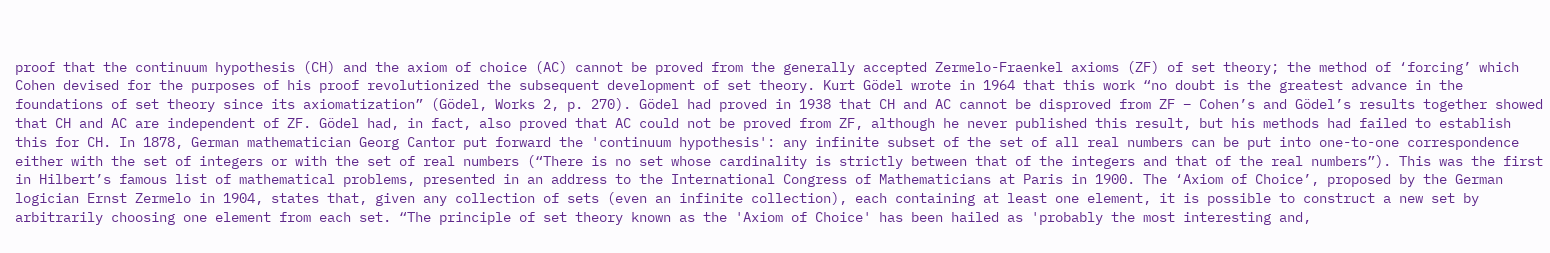proof that the continuum hypothesis (CH) and the axiom of choice (AC) cannot be proved from the generally accepted Zermelo-Fraenkel axioms (ZF) of set theory; the method of ‘forcing’ which Cohen devised for the purposes of his proof revolutionized the subsequent development of set theory. Kurt Gödel wrote in 1964 that this work “no doubt is the greatest advance in the foundations of set theory since its axiomatization” (Gödel, Works 2, p. 270). Gödel had proved in 1938 that CH and AC cannot be disproved from ZF – Cohen’s and Gödel’s results together showed that CH and AC are independent of ZF. Gödel had, in fact, also proved that AC could not be proved from ZF, although he never published this result, but his methods had failed to establish this for CH. In 1878, German mathematician Georg Cantor put forward the 'continuum hypothesis': any infinite subset of the set of all real numbers can be put into one-to-one correspondence either with the set of integers or with the set of real numbers (“There is no set whose cardinality is strictly between that of the integers and that of the real numbers”). This was the first in Hilbert’s famous list of mathematical problems, presented in an address to the International Congress of Mathematicians at Paris in 1900. The ‘Axiom of Choice’, proposed by the German logician Ernst Zermelo in 1904, states that, given any collection of sets (even an infinite collection), each containing at least one element, it is possible to construct a new set by arbitrarily choosing one element from each set. “The principle of set theory known as the 'Axiom of Choice' has been hailed as 'probably the most interesting and,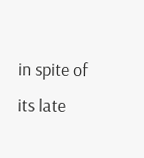in spite of its late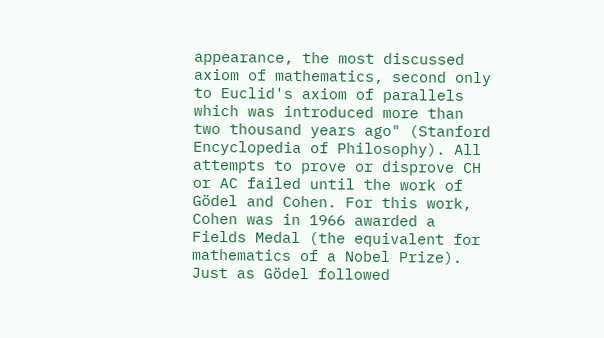appearance, the most discussed axiom of mathematics, second only to Euclid's axiom of parallels which was introduced more than two thousand years ago" (Stanford Encyclopedia of Philosophy). All attempts to prove or disprove CH or AC failed until the work of Gödel and Cohen. For this work, Cohen was in 1966 awarded a Fields Medal (the equivalent for mathematics of a Nobel Prize). Just as Gödel followed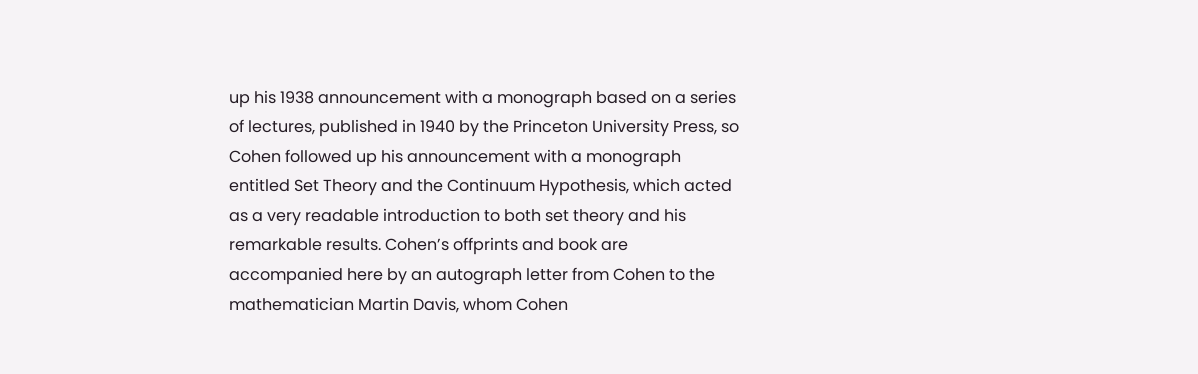up his 1938 announcement with a monograph based on a series of lectures, published in 1940 by the Princeton University Press, so Cohen followed up his announcement with a monograph entitled Set Theory and the Continuum Hypothesis, which acted as a very readable introduction to both set theory and his remarkable results. Cohen’s offprints and book are accompanied here by an autograph letter from Cohen to the mathematician Martin Davis, whom Cohen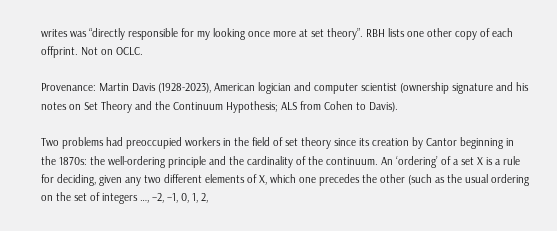writes was “directly responsible for my looking once more at set theory”. RBH lists one other copy of each offprint. Not on OCLC.

Provenance: Martin Davis (1928-2023), American logician and computer scientist (ownership signature and his notes on Set Theory and the Continuum Hypothesis; ALS from Cohen to Davis).

Two problems had preoccupied workers in the field of set theory since its creation by Cantor beginning in the 1870s: the well-ordering principle and the cardinality of the continuum. An ‘ordering’ of a set X is a rule for deciding, given any two different elements of X, which one precedes the other (such as the usual ordering on the set of integers …, –2, –1, 0, 1, 2,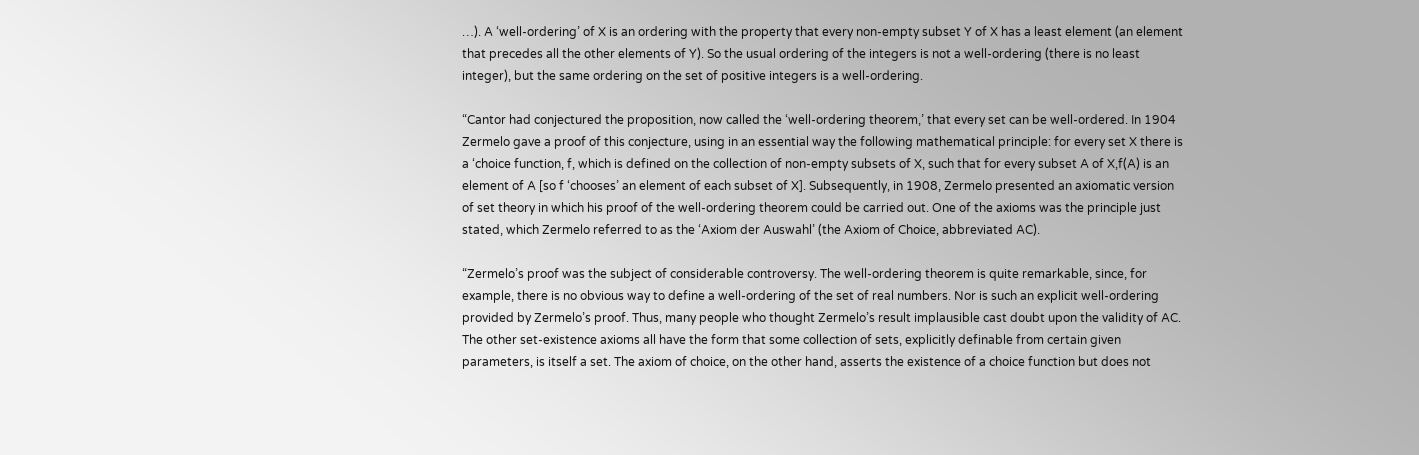…). A ‘well-ordering’ of X is an ordering with the property that every non-empty subset Y of X has a least element (an element that precedes all the other elements of Y). So the usual ordering of the integers is not a well-ordering (there is no least integer), but the same ordering on the set of positive integers is a well-ordering.

“Cantor had conjectured the proposition, now called the ‘well-ordering theorem,’ that every set can be well-ordered. In 1904 Zermelo gave a proof of this conjecture, using in an essential way the following mathematical principle: for every set X there is a ‘choice function, f, which is defined on the collection of non-empty subsets of X, such that for every subset A of X,f(A) is an element of A [so f ‘chooses’ an element of each subset of X]. Subsequently, in 1908, Zermelo presented an axiomatic version of set theory in which his proof of the well-ordering theorem could be carried out. One of the axioms was the principle just stated, which Zermelo referred to as the ‘Axiom der Auswahl’ (the Axiom of Choice, abbreviated AC).

“Zermelo’s proof was the subject of considerable controversy. The well-ordering theorem is quite remarkable, since, for example, there is no obvious way to define a well-ordering of the set of real numbers. Nor is such an explicit well-ordering provided by Zermelo’s proof. Thus, many people who thought Zermelo’s result implausible cast doubt upon the validity of AC. The other set-existence axioms all have the form that some collection of sets, explicitly definable from certain given parameters, is itself a set. The axiom of choice, on the other hand, asserts the existence of a choice function but does not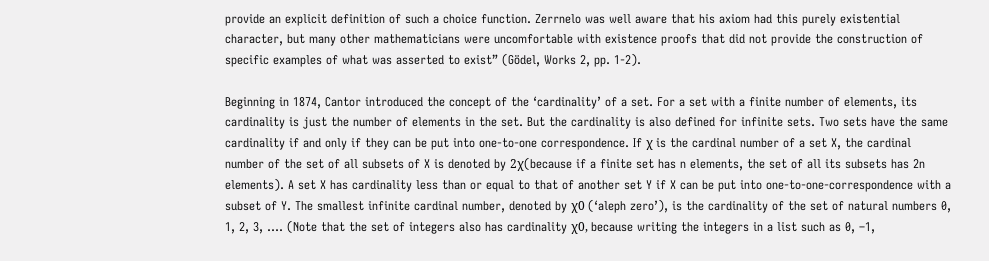provide an explicit definition of such a choice function. Zerrnelo was well aware that his axiom had this purely existential character, but many other mathematicians were uncomfortable with existence proofs that did not provide the construction of specific examples of what was asserted to exist” (Gödel, Works 2, pp. 1-2).

Beginning in 1874, Cantor introduced the concept of the ‘cardinality’ of a set. For a set with a finite number of elements, its cardinality is just the number of elements in the set. But the cardinality is also defined for infinite sets. Two sets have the same cardinality if and only if they can be put into one-to-one correspondence. If χ is the cardinal number of a set X, the cardinal number of the set of all subsets of X is denoted by 2χ(because if a finite set has n elements, the set of all its subsets has 2n elements). A set X has cardinality less than or equal to that of another set Y if X can be put into one-to-one-correspondence with a subset of Y. The smallest infinite cardinal number, denoted by χ0 (‘aleph zero’), is the cardinality of the set of natural numbers 0, 1, 2, 3, …. (Note that the set of integers also has cardinality χ0, because writing the integers in a list such as 0, –1,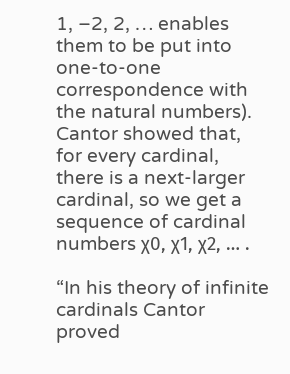1, –2, 2, … enables them to be put into one-to-one correspondence with the natural numbers). Cantor showed that, for every cardinal, there is a next-larger cardinal, so we get a sequence of cardinal numbers χ0, χ1, χ2, … .

“In his theory of infinite cardinals Cantor proved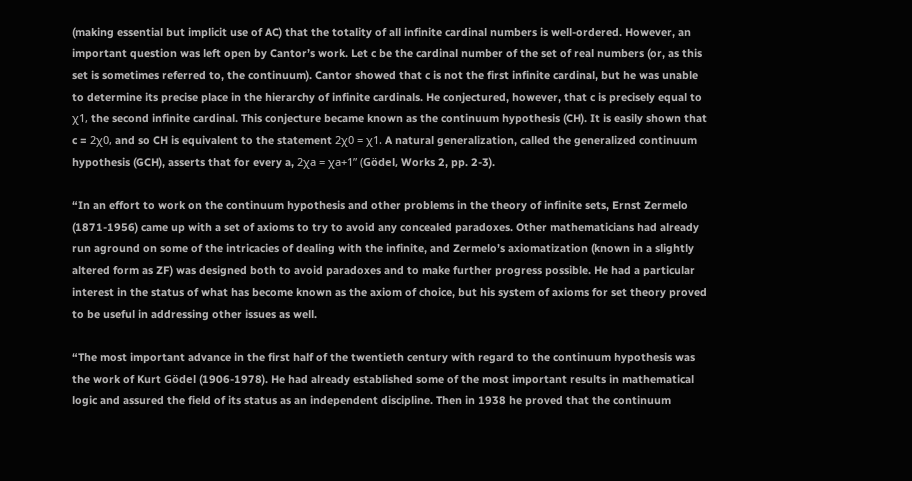(making essential but implicit use of AC) that the totality of all infinite cardinal numbers is well-ordered. However, an important question was left open by Cantor’s work. Let c be the cardinal number of the set of real numbers (or, as this set is sometimes referred to, the continuum). Cantor showed that c is not the first infinite cardinal, but he was unable to determine its precise place in the hierarchy of infinite cardinals. He conjectured, however, that c is precisely equal to χ1, the second infinite cardinal. This conjecture became known as the continuum hypothesis (CH). It is easily shown that c = 2χ0, and so CH is equivalent to the statement 2χ0 = χ1. A natural generalization, called the generalized continuum hypothesis (GCH), asserts that for every a, 2χa = χa+1” (Gödel, Works 2, pp. 2-3).

“In an effort to work on the continuum hypothesis and other problems in the theory of infinite sets, Ernst Zermelo (1871-1956) came up with a set of axioms to try to avoid any concealed paradoxes. Other mathematicians had already run aground on some of the intricacies of dealing with the infinite, and Zermelo’s axiomatization (known in a slightly altered form as ZF) was designed both to avoid paradoxes and to make further progress possible. He had a particular interest in the status of what has become known as the axiom of choice, but his system of axioms for set theory proved to be useful in addressing other issues as well.

“The most important advance in the first half of the twentieth century with regard to the continuum hypothesis was the work of Kurt Gödel (1906-1978). He had already established some of the most important results in mathematical logic and assured the field of its status as an independent discipline. Then in 1938 he proved that the continuum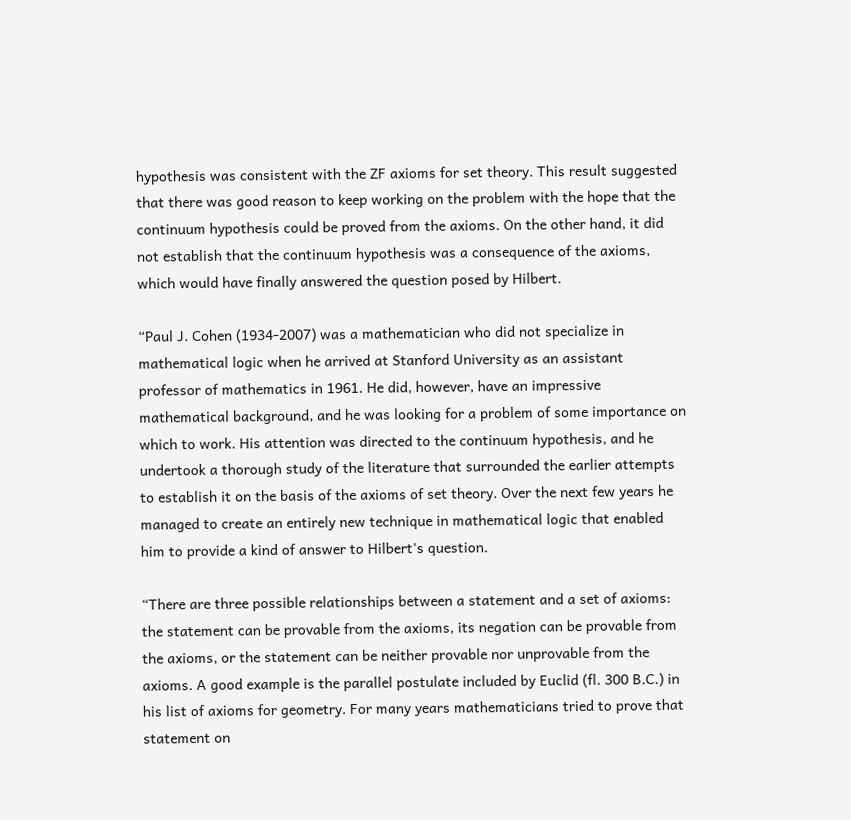hypothesis was consistent with the ZF axioms for set theory. This result suggested that there was good reason to keep working on the problem with the hope that the continuum hypothesis could be proved from the axioms. On the other hand, it did not establish that the continuum hypothesis was a consequence of the axioms, which would have finally answered the question posed by Hilbert.

“Paul J. Cohen (1934-2007) was a mathematician who did not specialize in mathematical logic when he arrived at Stanford University as an assistant professor of mathematics in 1961. He did, however, have an impressive mathematical background, and he was looking for a problem of some importance on which to work. His attention was directed to the continuum hypothesis, and he undertook a thorough study of the literature that surrounded the earlier attempts to establish it on the basis of the axioms of set theory. Over the next few years he managed to create an entirely new technique in mathematical logic that enabled him to provide a kind of answer to Hilbert's question.

“There are three possible relationships between a statement and a set of axioms: the statement can be provable from the axioms, its negation can be provable from the axioms, or the statement can be neither provable nor unprovable from the axioms. A good example is the parallel postulate included by Euclid (fl. 300 B.C.) in his list of axioms for geometry. For many years mathematicians tried to prove that statement on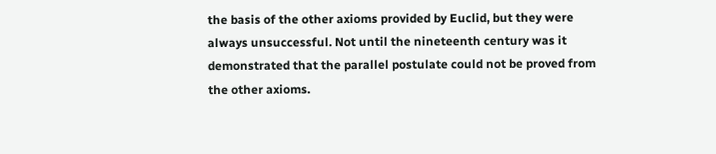the basis of the other axioms provided by Euclid, but they were always unsuccessful. Not until the nineteenth century was it demonstrated that the parallel postulate could not be proved from the other axioms.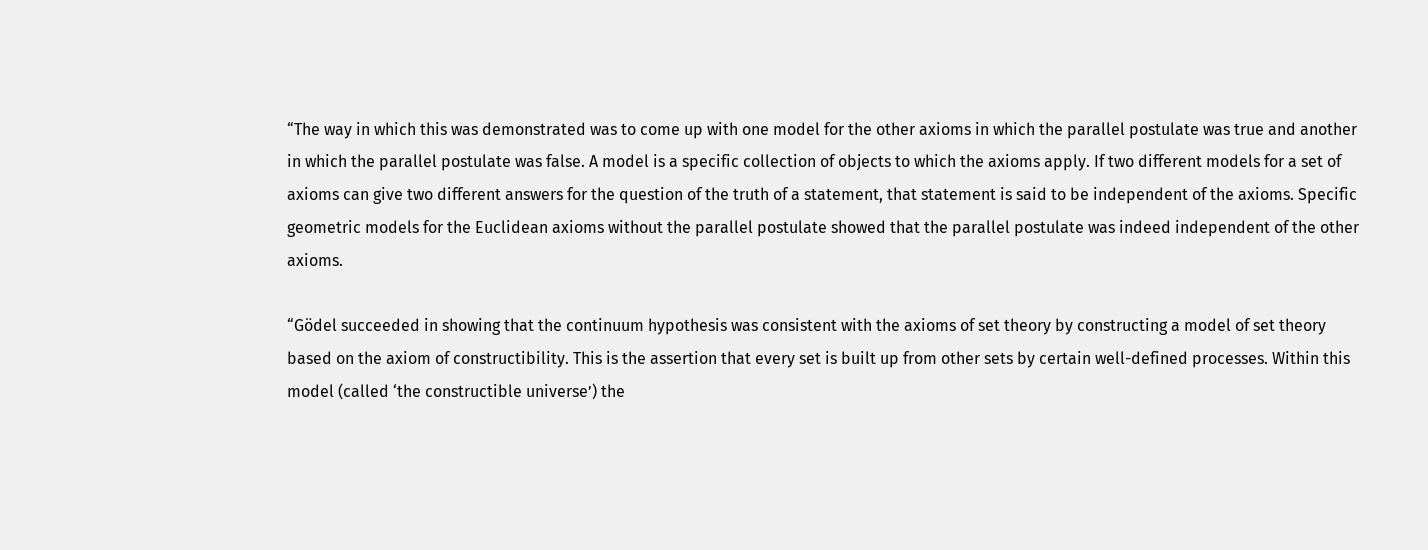“The way in which this was demonstrated was to come up with one model for the other axioms in which the parallel postulate was true and another in which the parallel postulate was false. A model is a specific collection of objects to which the axioms apply. If two different models for a set of axioms can give two different answers for the question of the truth of a statement, that statement is said to be independent of the axioms. Specific geometric models for the Euclidean axioms without the parallel postulate showed that the parallel postulate was indeed independent of the other axioms.

“Gödel succeeded in showing that the continuum hypothesis was consistent with the axioms of set theory by constructing a model of set theory based on the axiom of constructibility. This is the assertion that every set is built up from other sets by certain well-defined processes. Within this model (called ‘the constructible universe’) the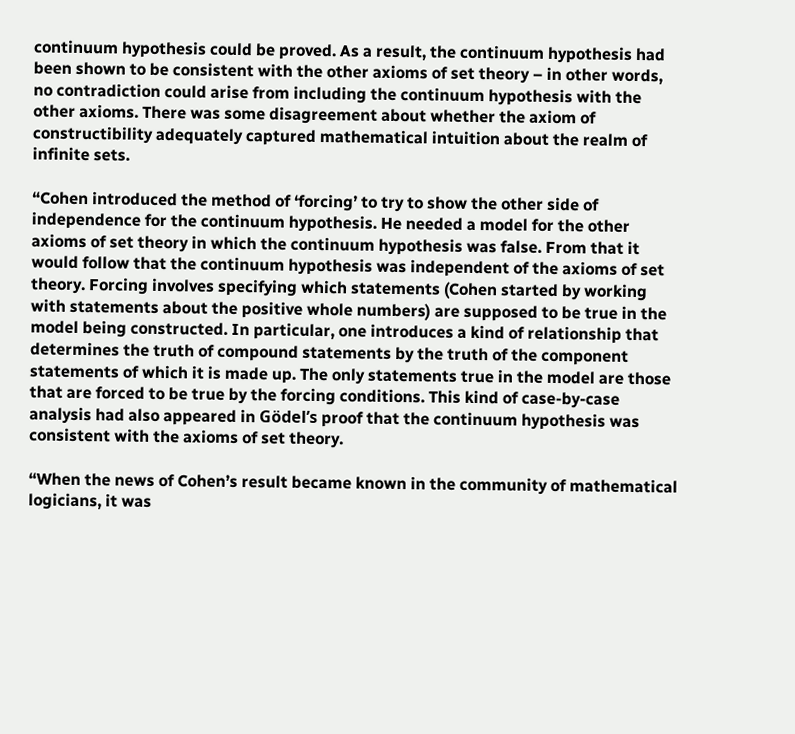continuum hypothesis could be proved. As a result, the continuum hypothesis had been shown to be consistent with the other axioms of set theory – in other words, no contradiction could arise from including the continuum hypothesis with the other axioms. There was some disagreement about whether the axiom of constructibility adequately captured mathematical intuition about the realm of infinite sets.

“Cohen introduced the method of ‘forcing’ to try to show the other side of independence for the continuum hypothesis. He needed a model for the other axioms of set theory in which the continuum hypothesis was false. From that it would follow that the continuum hypothesis was independent of the axioms of set theory. Forcing involves specifying which statements (Cohen started by working with statements about the positive whole numbers) are supposed to be true in the model being constructed. In particular, one introduces a kind of relationship that determines the truth of compound statements by the truth of the component statements of which it is made up. The only statements true in the model are those that are forced to be true by the forcing conditions. This kind of case-by-case analysis had also appeared in Gödel’s proof that the continuum hypothesis was consistent with the axioms of set theory.

“When the news of Cohen’s result became known in the community of mathematical logicians, it was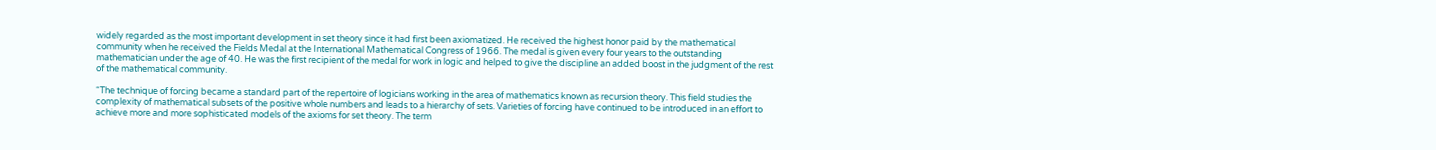widely regarded as the most important development in set theory since it had first been axiomatized. He received the highest honor paid by the mathematical community when he received the Fields Medal at the International Mathematical Congress of 1966. The medal is given every four years to the outstanding mathematician under the age of 40. He was the first recipient of the medal for work in logic and helped to give the discipline an added boost in the judgment of the rest of the mathematical community.

“The technique of forcing became a standard part of the repertoire of logicians working in the area of mathematics known as recursion theory. This field studies the complexity of mathematical subsets of the positive whole numbers and leads to a hierarchy of sets. Varieties of forcing have continued to be introduced in an effort to achieve more and more sophisticated models of the axioms for set theory. The term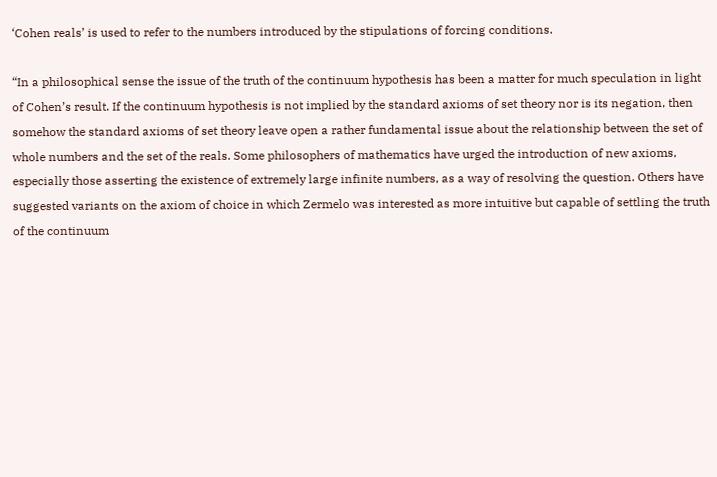‘Cohen reals’ is used to refer to the numbers introduced by the stipulations of forcing conditions.

“In a philosophical sense the issue of the truth of the continuum hypothesis has been a matter for much speculation in light of Cohen’s result. If the continuum hypothesis is not implied by the standard axioms of set theory nor is its negation, then somehow the standard axioms of set theory leave open a rather fundamental issue about the relationship between the set of whole numbers and the set of the reals. Some philosophers of mathematics have urged the introduction of new axioms, especially those asserting the existence of extremely large infinite numbers, as a way of resolving the question. Others have suggested variants on the axiom of choice in which Zermelo was interested as more intuitive but capable of settling the truth of the continuum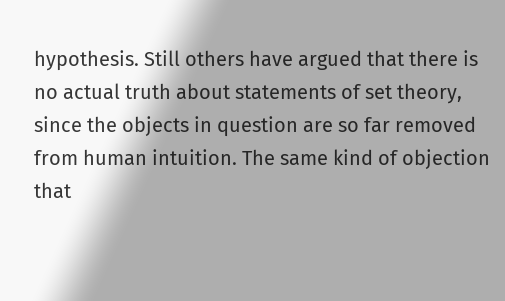hypothesis. Still others have argued that there is no actual truth about statements of set theory, since the objects in question are so far removed from human intuition. The same kind of objection that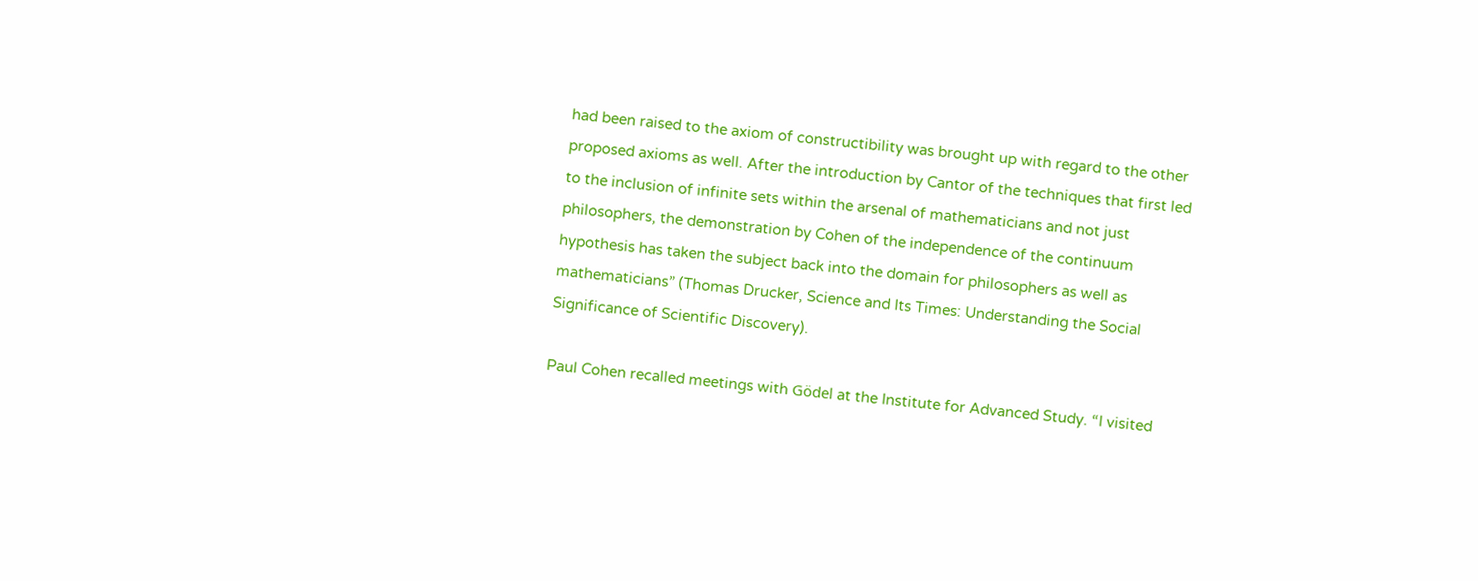had been raised to the axiom of constructibility was brought up with regard to the other proposed axioms as well. After the introduction by Cantor of the techniques that first led to the inclusion of infinite sets within the arsenal of mathematicians and not just philosophers, the demonstration by Cohen of the independence of the continuum hypothesis has taken the subject back into the domain for philosophers as well as mathematicians” (Thomas Drucker, Science and Its Times: Understanding the Social Significance of Scientific Discovery).

Paul Cohen recalled meetings with Gödel at the Institute for Advanced Study. “I visited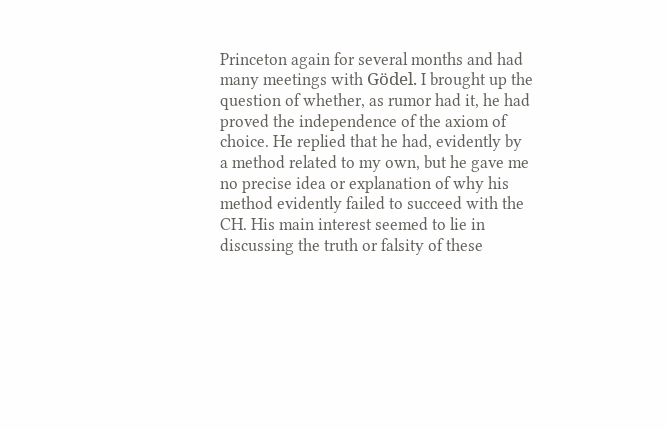Princeton again for several months and had many meetings with Gödel. I brought up the question of whether, as rumor had it, he had proved the independence of the axiom of choice. He replied that he had, evidently by a method related to my own, but he gave me no precise idea or explanation of why his method evidently failed to succeed with the CH. His main interest seemed to lie in discussing the truth or falsity of these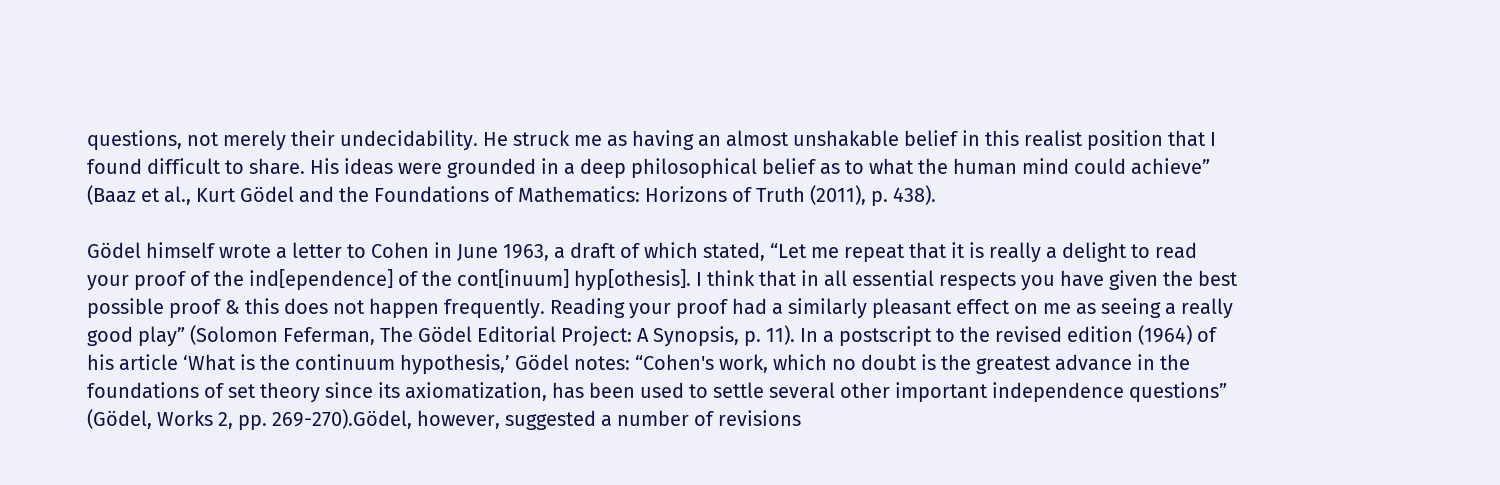questions, not merely their undecidability. He struck me as having an almost unshakable belief in this realist position that I found difficult to share. His ideas were grounded in a deep philosophical belief as to what the human mind could achieve” (Baaz et al., Kurt Gödel and the Foundations of Mathematics: Horizons of Truth (2011), p. 438).

Gödel himself wrote a letter to Cohen in June 1963, a draft of which stated, “Let me repeat that it is really a delight to read your proof of the ind[ependence] of the cont[inuum] hyp[othesis]. I think that in all essential respects you have given the best possible proof & this does not happen frequently. Reading your proof had a similarly pleasant effect on me as seeing a really good play” (Solomon Feferman, The Gödel Editorial Project: A Synopsis, p. 11). In a postscript to the revised edition (1964) of his article ‘What is the continuum hypothesis,’ Gödel notes: “Cohen's work, which no doubt is the greatest advance in the foundations of set theory since its axiomatization, has been used to settle several other important independence questions” (Gödel, Works 2, pp. 269-270).Gödel, however, suggested a number of revisions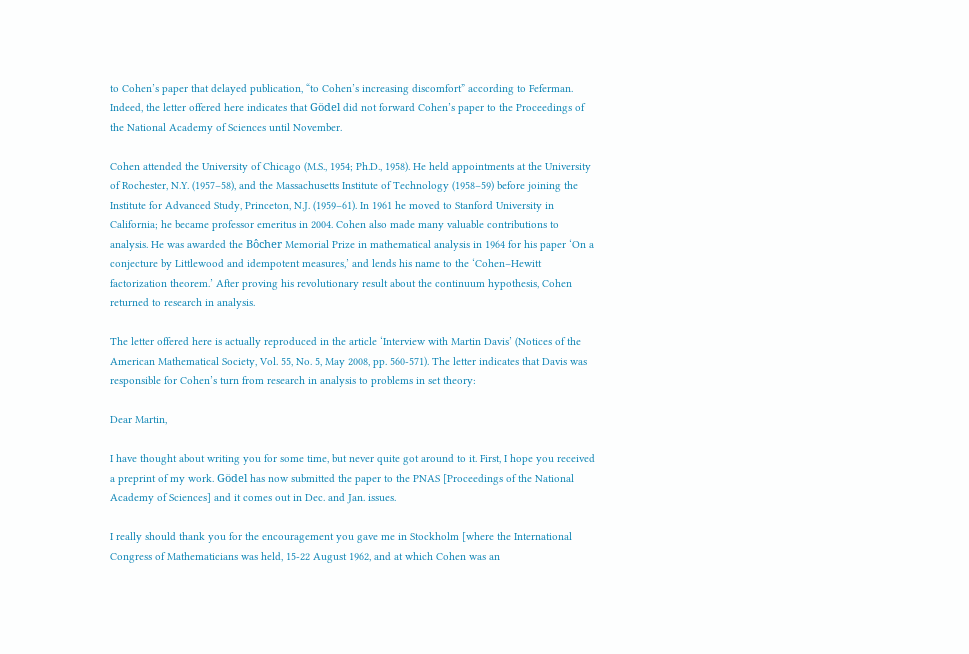to Cohen’s paper that delayed publication, “to Cohen’s increasing discomfort” according to Feferman. Indeed, the letter offered here indicates that Gödel did not forward Cohen’s paper to the Proceedings of the National Academy of Sciences until November.

Cohen attended the University of Chicago (M.S., 1954; Ph.D., 1958). He held appointments at the University of Rochester, N.Y. (1957–58), and the Massachusetts Institute of Technology (1958–59) before joining the Institute for Advanced Study, Princeton, N.J. (1959–61). In 1961 he moved to Stanford University in California; he became professor emeritus in 2004. Cohen also made many valuable contributions to analysis. He was awarded the Bôcher Memorial Prize in mathematical analysis in 1964 for his paper ‘On a conjecture by Littlewood and idempotent measures,’ and lends his name to the ‘Cohen–Hewitt factorization theorem.’ After proving his revolutionary result about the continuum hypothesis, Cohen returned to research in analysis.

The letter offered here is actually reproduced in the article ‘Interview with Martin Davis’ (Notices of the American Mathematical Society, Vol. 55, No. 5, May 2008, pp. 560-571). The letter indicates that Davis was responsible for Cohen’s turn from research in analysis to problems in set theory:

Dear Martin,

I have thought about writing you for some time, but never quite got around to it. First, I hope you received a preprint of my work. Gödel has now submitted the paper to the PNAS [Proceedings of the National Academy of Sciences] and it comes out in Dec. and Jan. issues.

I really should thank you for the encouragement you gave me in Stockholm [where the International Congress of Mathematicians was held, 15-22 August 1962, and at which Cohen was an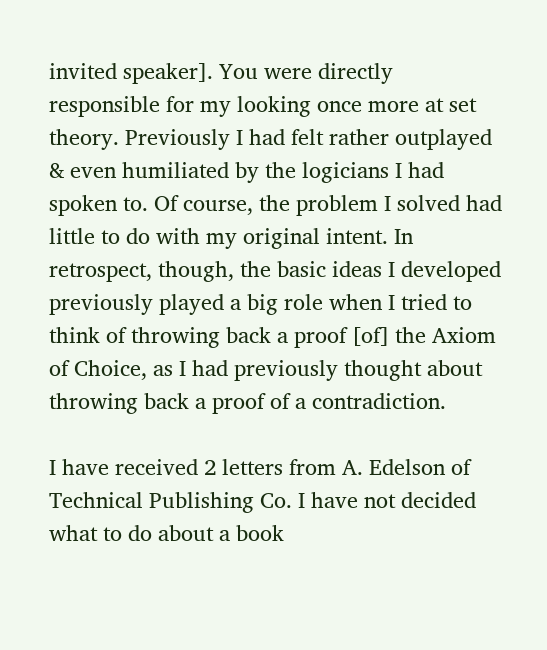invited speaker]. You were directly responsible for my looking once more at set theory. Previously I had felt rather outplayed & even humiliated by the logicians I had spoken to. Of course, the problem I solved had little to do with my original intent. In retrospect, though, the basic ideas I developed previously played a big role when I tried to think of throwing back a proof [of] the Axiom of Choice, as I had previously thought about throwing back a proof of a contradiction.

I have received 2 letters from A. Edelson of Technical Publishing Co. I have not decided what to do about a book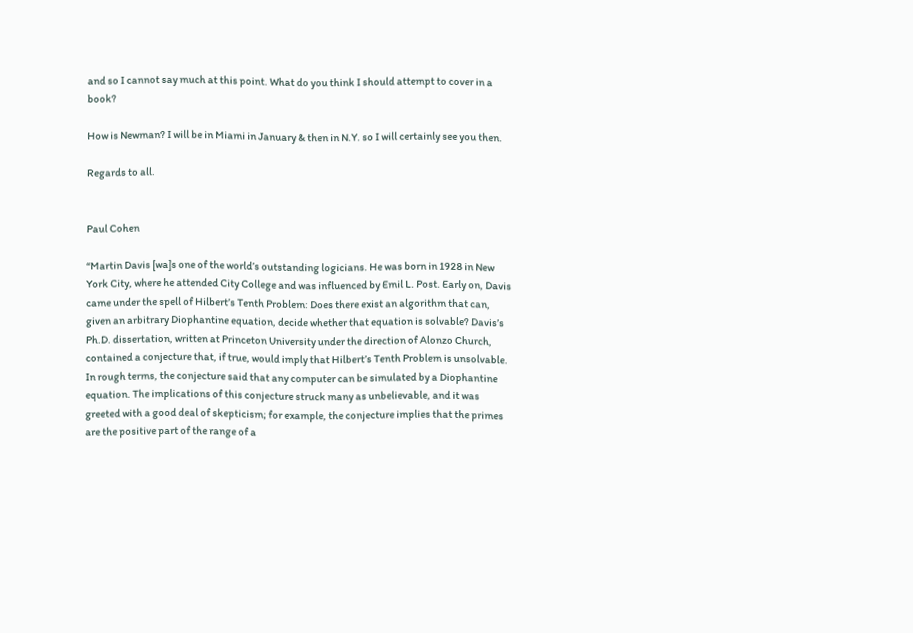and so I cannot say much at this point. What do you think I should attempt to cover in a book?

How is Newman? I will be in Miami in January & then in N.Y. so I will certainly see you then.

Regards to all.


Paul Cohen

“Martin Davis [wa]s one of the world’s outstanding logicians. He was born in 1928 in New York City, where he attended City College and was influenced by Emil L. Post. Early on, Davis came under the spell of Hilbert’s Tenth Problem: Does there exist an algorithm that can, given an arbitrary Diophantine equation, decide whether that equation is solvable? Davis’s Ph.D. dissertation, written at Princeton University under the direction of Alonzo Church, contained a conjecture that, if true, would imply that Hilbert’s Tenth Problem is unsolvable. In rough terms, the conjecture said that any computer can be simulated by a Diophantine equation. The implications of this conjecture struck many as unbelievable, and it was greeted with a good deal of skepticism; for example, the conjecture implies that the primes are the positive part of the range of a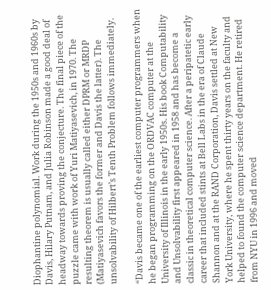Diophantine polynomial. Work during the 1950s and 1960s by Davis, Hilary Putnam, and Julia Robinson made a good deal of headway towards proving the conjecture. The final piece of the puzzle came with work of Yuri Matiyasevich, in 1970. The resulting theorem is usually called either DPRM or MRDP (Matiyasevich favors the former and Davis the latter). The unsolvability of Hilbert’s Tenth Problem follows immediately.

“Davis became one of the earliest computer programmers when he began programming on the ORDVAC computer at the University of Illinois in the early 1950s. His book Computability and Unsolvability first appeared in 1958 and has become a classic in theoretical computer science. After a peripatetic early career that included stints at Bell Labs in the era of Claude Shannon and at the RAND Corporation, Davis settled at New York University, where he spent thirty years on the faculty and helped to found the computer science department. He retired from NYU in 1996 and moved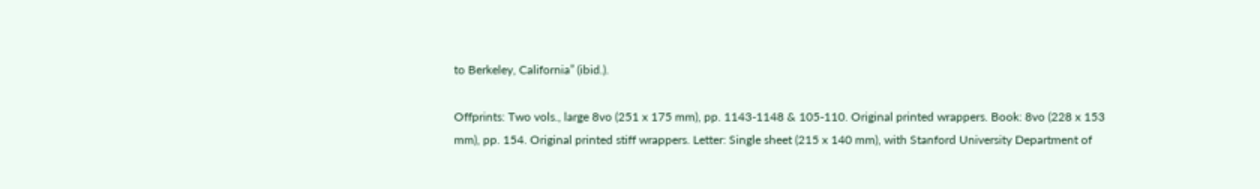to Berkeley, California” (ibid.).

Offprints: Two vols., large 8vo (251 x 175 mm), pp. 1143-1148 & 105-110. Original printed wrappers. Book: 8vo (228 x 153 mm), pp. 154. Original printed stiff wrappers. Letter: Single sheet (215 x 140 mm), with Stanford University Department of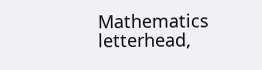Mathematics letterhead,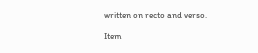written on recto and verso.

Item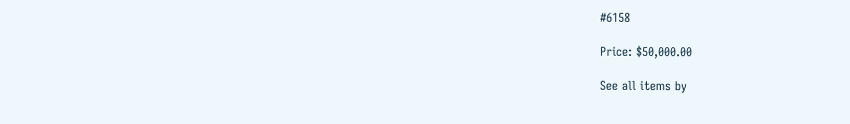#6158

Price: $50,000.00

See all items by